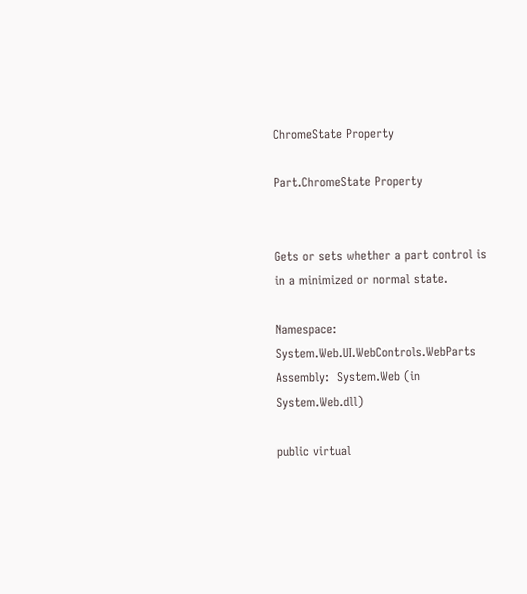ChromeState Property

Part.ChromeState Property


Gets or sets whether a part control is in a minimized or normal state.

Namespace:   System.Web.UI.WebControls.WebParts
Assembly:  System.Web (in System.Web.dll)

public virtual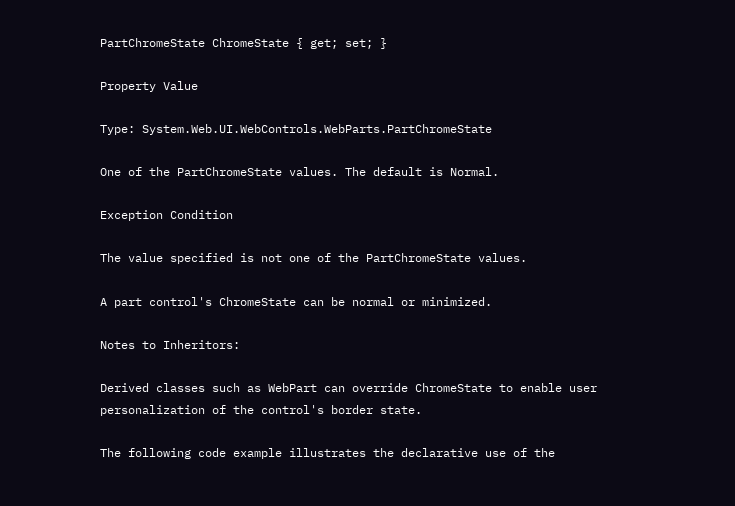PartChromeState ChromeState { get; set; }

Property Value

Type: System.Web.UI.WebControls.WebParts.PartChromeState

One of the PartChromeState values. The default is Normal.

Exception Condition

The value specified is not one of the PartChromeState values.

A part control's ChromeState can be normal or minimized.

Notes to Inheritors:

Derived classes such as WebPart can override ChromeState to enable user personalization of the control's border state.

The following code example illustrates the declarative use of the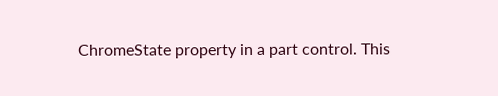ChromeState property in a part control. This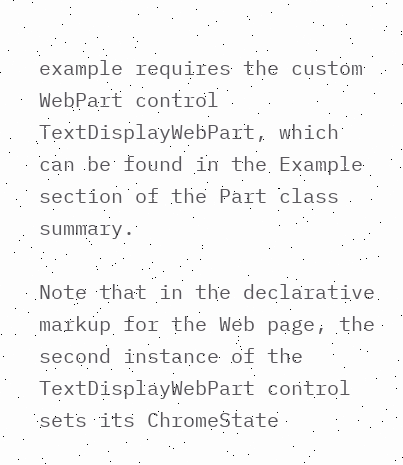example requires the custom WebPart control TextDisplayWebPart, which can be found in the Example section of the Part class summary.

Note that in the declarative markup for the Web page, the second instance of the TextDisplayWebPart control sets its ChromeState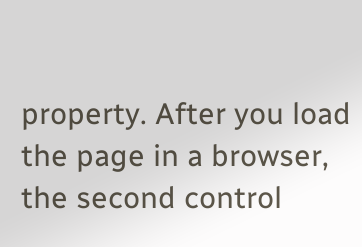property. After you load the page in a browser, the second control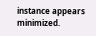instance appears minimized.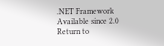.NET Framework
Available since 2.0
Return to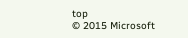top
© 2015 Microsoft